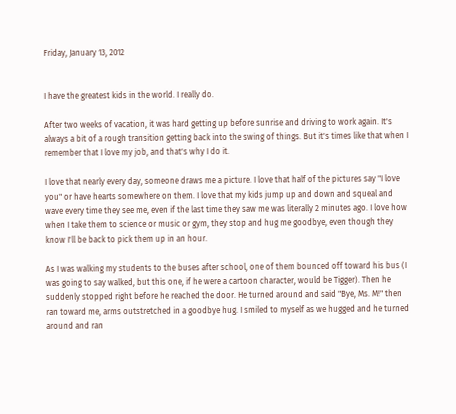Friday, January 13, 2012


I have the greatest kids in the world. I really do.

After two weeks of vacation, it was hard getting up before sunrise and driving to work again. It's always a bit of a rough transition getting back into the swing of things. But it's times like that when I remember that I love my job, and that's why I do it.

I love that nearly every day, someone draws me a picture. I love that half of the pictures say "I love you" or have hearts somewhere on them. I love that my kids jump up and down and squeal and wave every time they see me, even if the last time they saw me was literally 2 minutes ago. I love how when I take them to science or music or gym, they stop and hug me goodbye, even though they know I'll be back to pick them up in an hour.

As I was walking my students to the buses after school, one of them bounced off toward his bus (I was going to say walked, but this one, if he were a cartoon character, would be Tigger). Then he suddenly stopped right before he reached the door. He turned around and said "Bye, Ms. M!" then ran toward me, arms outstretched in a goodbye hug. I smiled to myself as we hugged and he turned around and ran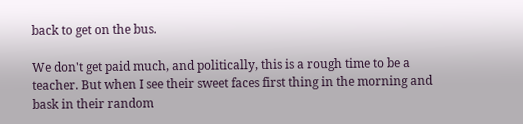back to get on the bus.

We don't get paid much, and politically, this is a rough time to be a teacher. But when I see their sweet faces first thing in the morning and bask in their random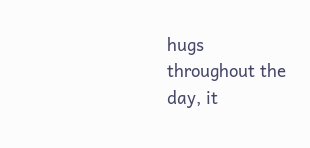hugs throughout the day, it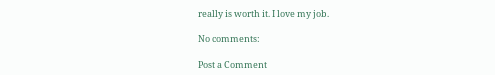really is worth it. I love my job.

No comments:

Post a Comment